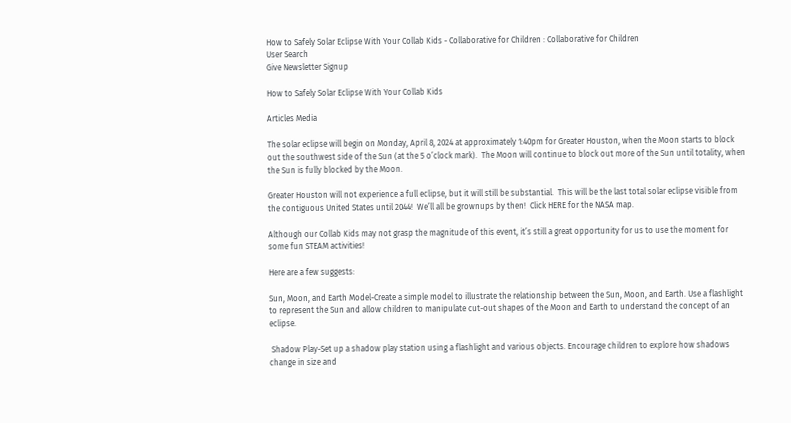How to Safely Solar Eclipse With Your Collab Kids - Collaborative for Children : Collaborative for Children
User Search
Give Newsletter Signup

How to Safely Solar Eclipse With Your Collab Kids

Articles Media

The solar eclipse will begin on Monday, April 8, 2024 at approximately 1:40pm for Greater Houston, when the Moon starts to block out the southwest side of the Sun (at the 5 o’clock mark).  The Moon will continue to block out more of the Sun until totality, when the Sun is fully blocked by the Moon.

Greater Houston will not experience a full eclipse, but it will still be substantial.  This will be the last total solar eclipse visible from the contiguous United States until 2044!  We’ll all be grownups by then!  Click HERE for the NASA map.

Although our Collab Kids may not grasp the magnitude of this event, it’s still a great opportunity for us to use the moment for some fun STEAM activities!

Here are a few suggests:

Sun, Moon, and Earth Model-Create a simple model to illustrate the relationship between the Sun, Moon, and Earth. Use a flashlight to represent the Sun and allow children to manipulate cut-out shapes of the Moon and Earth to understand the concept of an eclipse.

 Shadow Play-Set up a shadow play station using a flashlight and various objects. Encourage children to explore how shadows change in size and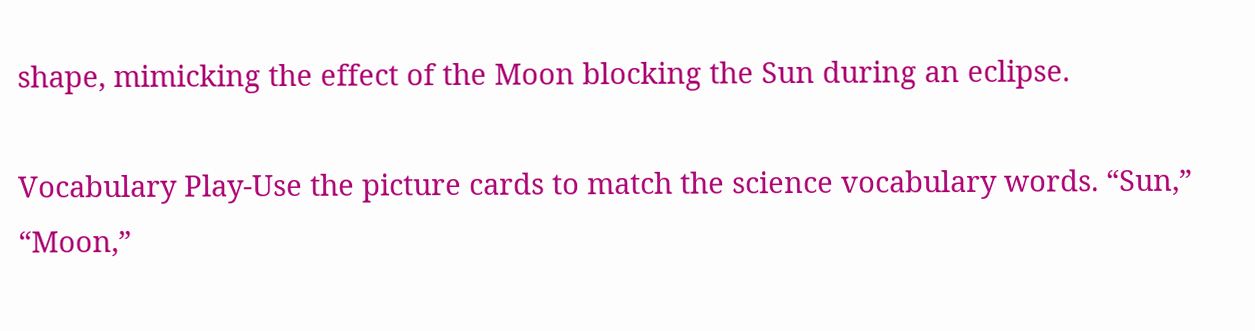shape, mimicking the effect of the Moon blocking the Sun during an eclipse.

Vocabulary Play-Use the picture cards to match the science vocabulary words. “Sun,” “Moon,”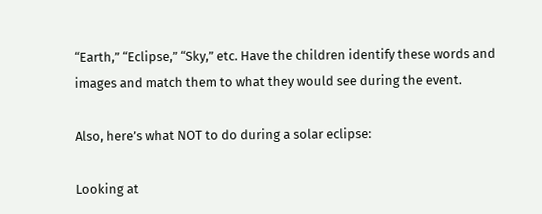“Earth,” “Eclipse,” “Sky,” etc. Have the children identify these words and images and match them to what they would see during the event.

Also, here’s what NOT to do during a solar eclipse:

Looking at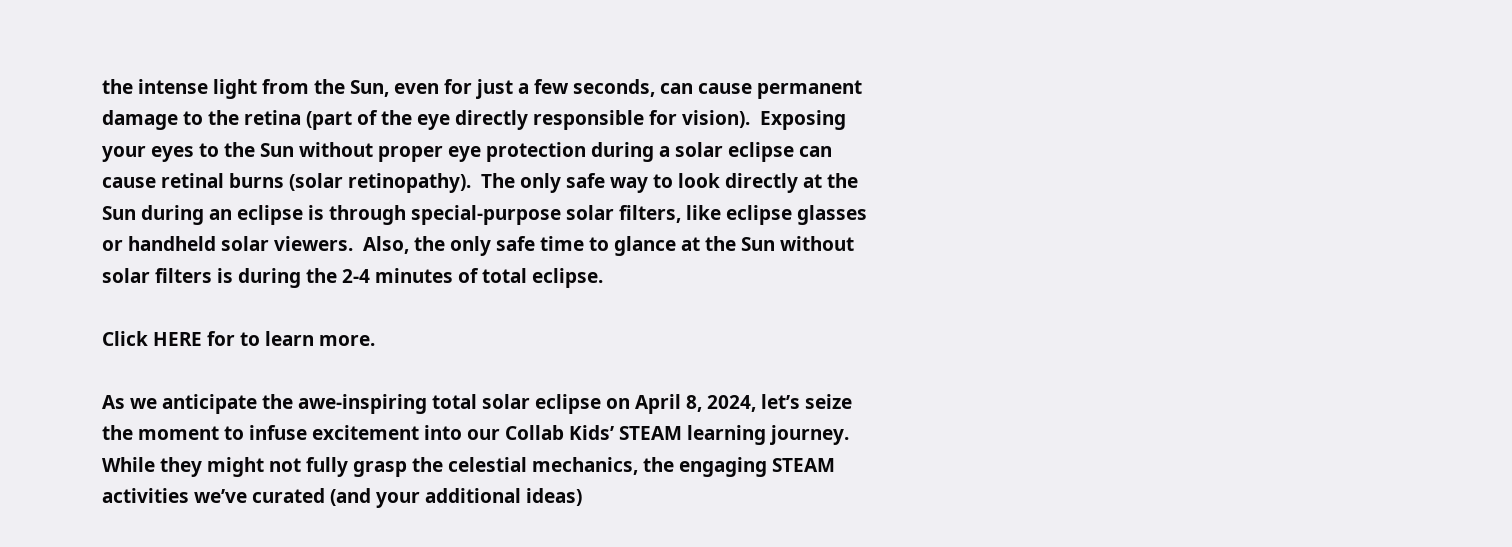the intense light from the Sun, even for just a few seconds, can cause permanent damage to the retina (part of the eye directly responsible for vision).  Exposing your eyes to the Sun without proper eye protection during a solar eclipse can cause retinal burns (solar retinopathy).  The only safe way to look directly at the Sun during an eclipse is through special-purpose solar filters, like eclipse glasses or handheld solar viewers.  Also, the only safe time to glance at the Sun without solar filters is during the 2-4 minutes of total eclipse.

Click HERE for to learn more.

As we anticipate the awe-inspiring total solar eclipse on April 8, 2024, let’s seize the moment to infuse excitement into our Collab Kids’ STEAM learning journey.  While they might not fully grasp the celestial mechanics, the engaging STEAM activities we’ve curated (and your additional ideas)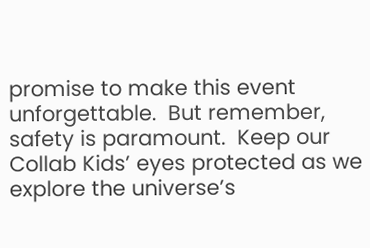promise to make this event unforgettable.  But remember, safety is paramount.  Keep our Collab Kids’ eyes protected as we explore the universe’s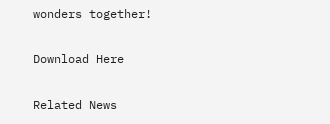wonders together!

Download Here

Related News